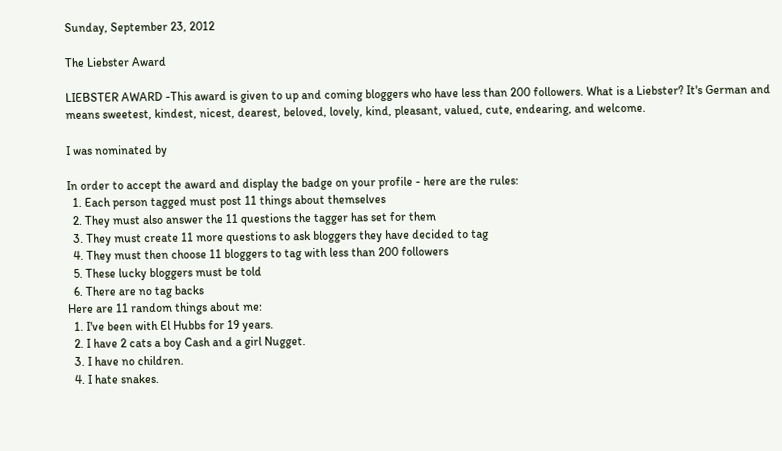Sunday, September 23, 2012

The Liebster Award

LIEBSTER AWARD -This award is given to up and coming bloggers who have less than 200 followers. What is a Liebster? It's German and means sweetest, kindest, nicest, dearest, beloved, lovely, kind, pleasant, valued, cute, endearing, and welcome.

I was nominated by

In order to accept the award and display the badge on your profile - here are the rules:
  1. Each person tagged must post 11 things about themselves
  2. They must also answer the 11 questions the tagger has set for them
  3. They must create 11 more questions to ask bloggers they have decided to tag
  4. They must then choose 11 bloggers to tag with less than 200 followers
  5. These lucky bloggers must be told
  6. There are no tag backs
Here are 11 random things about me:
  1. I've been with El Hubbs for 19 years.
  2. I have 2 cats a boy Cash and a girl Nugget.
  3. I have no children.
  4. I hate snakes.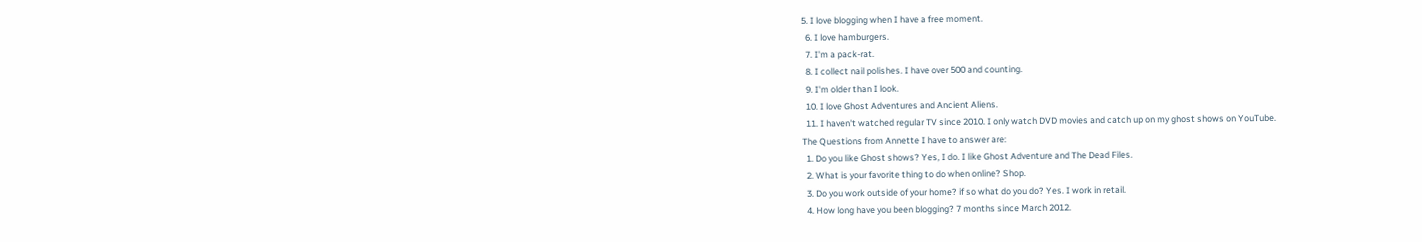5. I love blogging when I have a free moment.
  6. I love hamburgers.
  7. I'm a pack-rat.
  8. I collect nail polishes. I have over 500 and counting.
  9. I'm older than I look.
  10. I love Ghost Adventures and Ancient Aliens.
  11. I haven't watched regular TV since 2010. I only watch DVD movies and catch up on my ghost shows on YouTube.
The Questions from Annette I have to answer are:
  1. Do you like Ghost shows? Yes, I do. I like Ghost Adventure and The Dead Files.
  2. What is your favorite thing to do when online? Shop.
  3. Do you work outside of your home? if so what do you do? Yes. I work in retail.
  4. How long have you been blogging? 7 months since March 2012.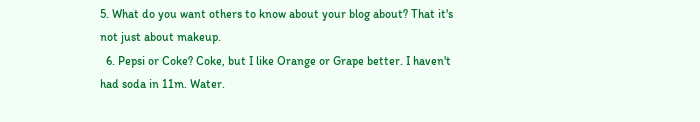5. What do you want others to know about your blog about? That it's not just about makeup.
  6. Pepsi or Coke? Coke, but I like Orange or Grape better. I haven't had soda in 11m. Water.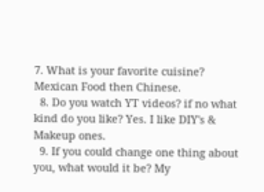7. What is your favorite cuisine? Mexican Food then Chinese.
  8. Do you watch YT videos? if no what kind do you like? Yes. I like DIY's & Makeup ones.
  9. If you could change one thing about you, what would it be? My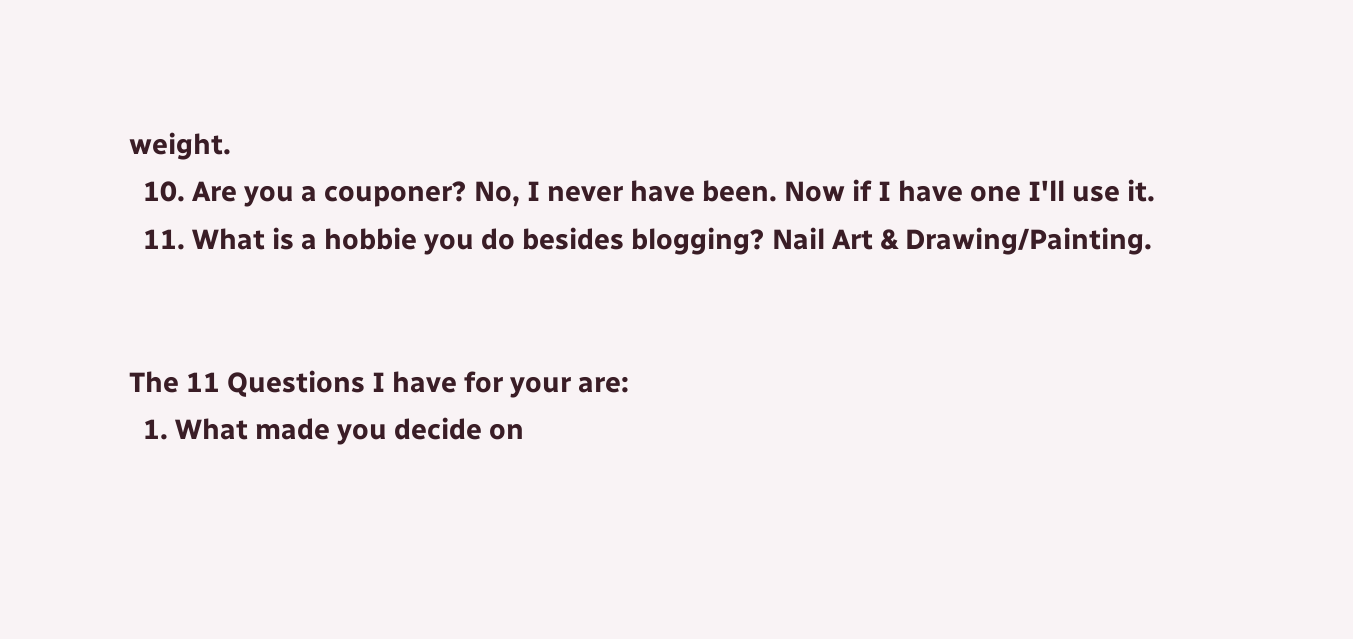weight.
  10. Are you a couponer? No, I never have been. Now if I have one I'll use it.
  11. What is a hobbie you do besides blogging? Nail Art & Drawing/Painting.


The 11 Questions I have for your are:
  1. What made you decide on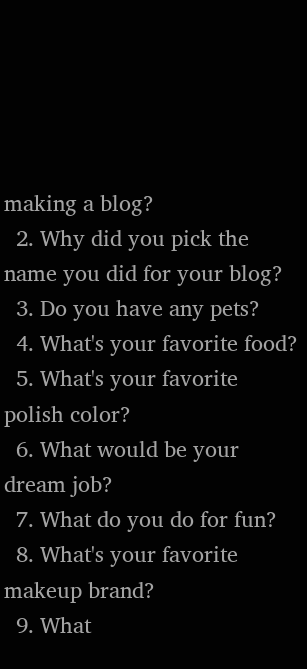making a blog?
  2. Why did you pick the name you did for your blog?
  3. Do you have any pets?
  4. What's your favorite food?
  5. What's your favorite polish color?
  6. What would be your dream job?
  7. What do you do for fun?
  8. What's your favorite makeup brand?
  9. What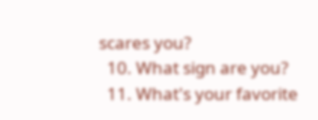scares you?
  10. What sign are you?
  11. What's your favorite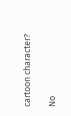cartoon character?

No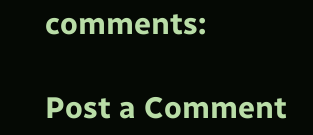comments:

Post a Comment